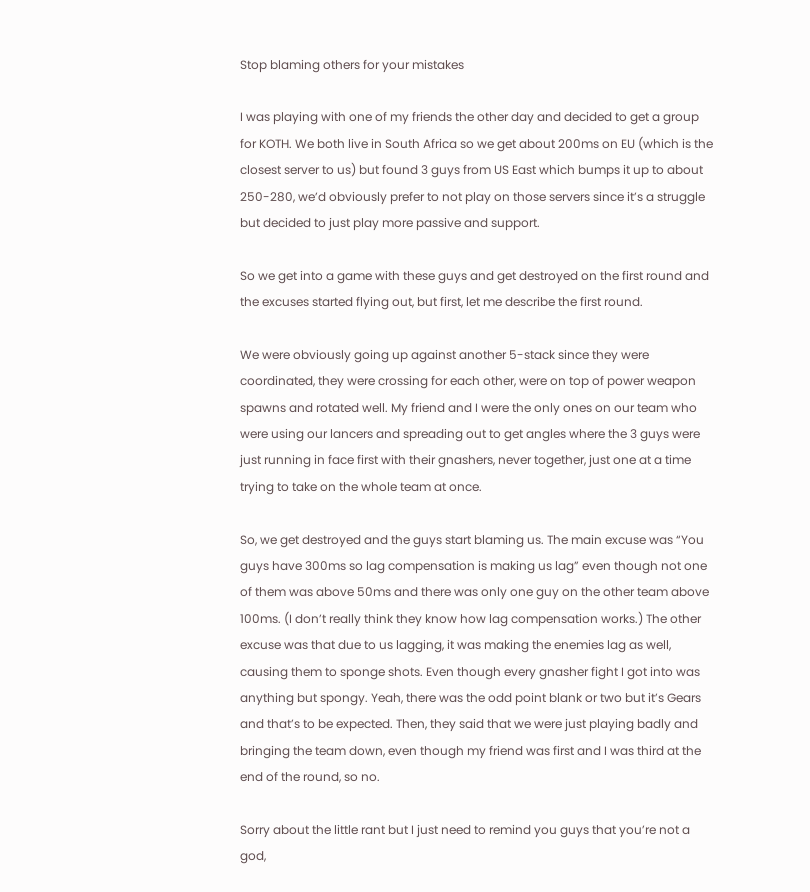Stop blaming others for your mistakes

I was playing with one of my friends the other day and decided to get a group for KOTH. We both live in South Africa so we get about 200ms on EU (which is the closest server to us) but found 3 guys from US East which bumps it up to about 250-280, we’d obviously prefer to not play on those servers since it’s a struggle but decided to just play more passive and support.

So we get into a game with these guys and get destroyed on the first round and the excuses started flying out, but first, let me describe the first round.

We were obviously going up against another 5-stack since they were coordinated, they were crossing for each other, were on top of power weapon spawns and rotated well. My friend and I were the only ones on our team who were using our lancers and spreading out to get angles where the 3 guys were just running in face first with their gnashers, never together, just one at a time trying to take on the whole team at once.

So, we get destroyed and the guys start blaming us. The main excuse was “You guys have 300ms so lag compensation is making us lag” even though not one of them was above 50ms and there was only one guy on the other team above 100ms. (I don’t really think they know how lag compensation works.) The other excuse was that due to us lagging, it was making the enemies lag as well, causing them to sponge shots. Even though every gnasher fight I got into was anything but spongy. Yeah, there was the odd point blank or two but it’s Gears and that’s to be expected. Then, they said that we were just playing badly and bringing the team down, even though my friend was first and I was third at the end of the round, so no.

Sorry about the little rant but I just need to remind you guys that you’re not a god,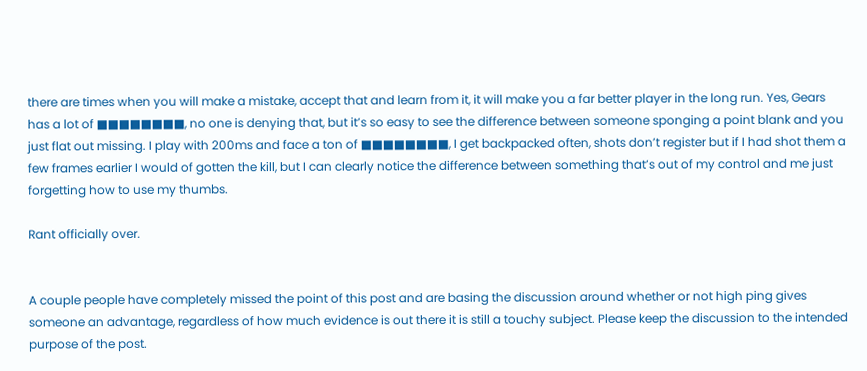there are times when you will make a mistake, accept that and learn from it, it will make you a far better player in the long run. Yes, Gears has a lot of ■■■■■■■■, no one is denying that, but it’s so easy to see the difference between someone sponging a point blank and you just flat out missing. I play with 200ms and face a ton of ■■■■■■■■, I get backpacked often, shots don’t register but if I had shot them a few frames earlier I would of gotten the kill, but I can clearly notice the difference between something that’s out of my control and me just forgetting how to use my thumbs.

Rant officially over.


A couple people have completely missed the point of this post and are basing the discussion around whether or not high ping gives someone an advantage, regardless of how much evidence is out there it is still a touchy subject. Please keep the discussion to the intended purpose of the post.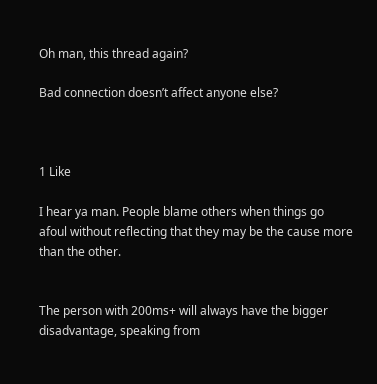Oh man, this thread again?

Bad connection doesn’t affect anyone else?



1 Like

I hear ya man. People blame others when things go afoul without reflecting that they may be the cause more than the other.


The person with 200ms+ will always have the bigger disadvantage, speaking from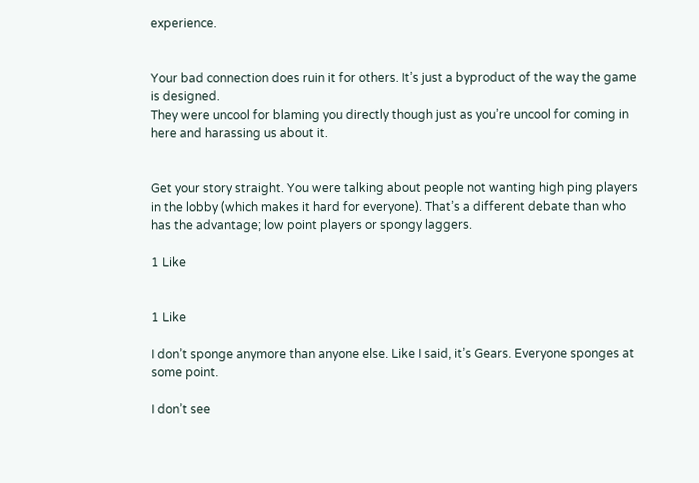experience.


Your bad connection does ruin it for others. It’s just a byproduct of the way the game is designed.
They were uncool for blaming you directly though just as you’re uncool for coming in here and harassing us about it.


Get your story straight. You were talking about people not wanting high ping players in the lobby (which makes it hard for everyone). That’s a different debate than who has the advantage; low point players or spongy laggers.

1 Like


1 Like

I don’t sponge anymore than anyone else. Like I said, it’s Gears. Everyone sponges at some point.

I don’t see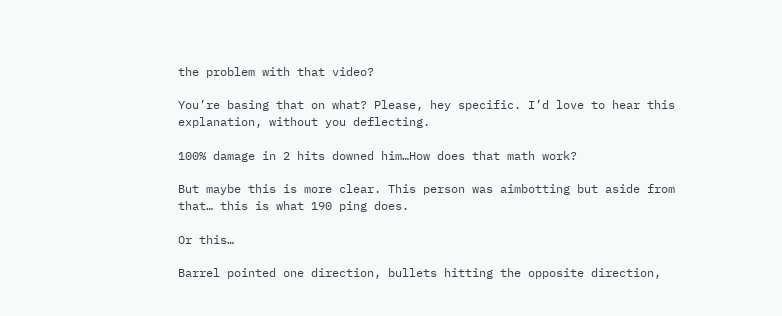the problem with that video?

You’re basing that on what? Please, hey specific. I’d love to hear this explanation, without you deflecting.

100% damage in 2 hits downed him…How does that math work?

But maybe this is more clear. This person was aimbotting but aside from that… this is what 190 ping does.

Or this…

Barrel pointed one direction, bullets hitting the opposite direction,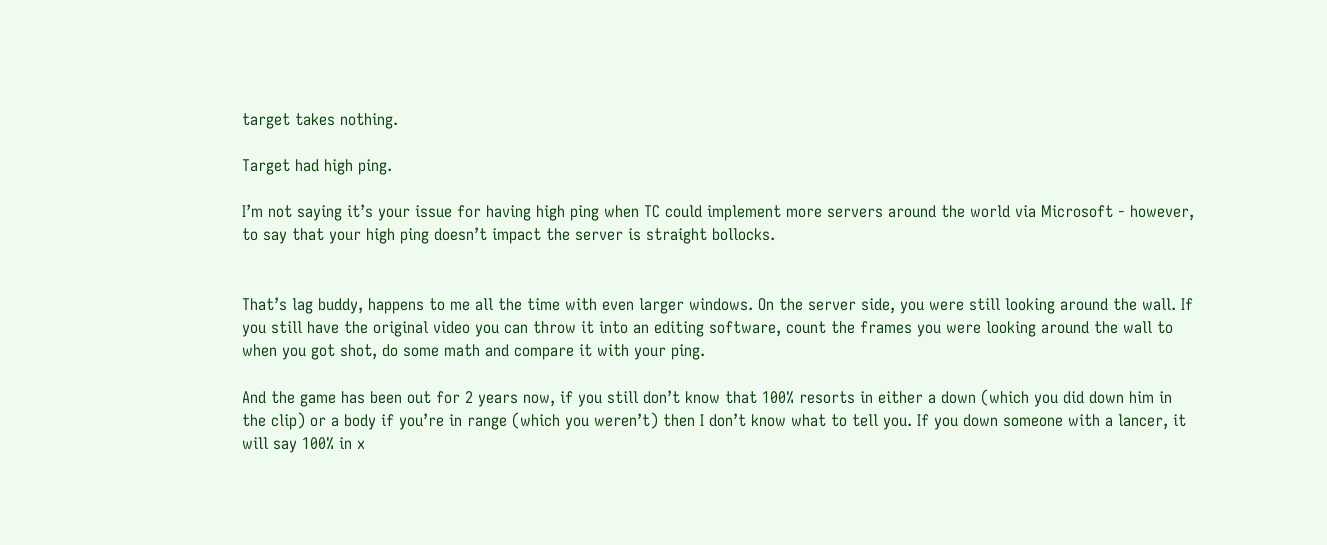target takes nothing.

Target had high ping.

I’m not saying it’s your issue for having high ping when TC could implement more servers around the world via Microsoft - however, to say that your high ping doesn’t impact the server is straight bollocks.


That’s lag buddy, happens to me all the time with even larger windows. On the server side, you were still looking around the wall. If you still have the original video you can throw it into an editing software, count the frames you were looking around the wall to when you got shot, do some math and compare it with your ping.

And the game has been out for 2 years now, if you still don’t know that 100% resorts in either a down (which you did down him in the clip) or a body if you’re in range (which you weren’t) then I don’t know what to tell you. If you down someone with a lancer, it will say 100% in x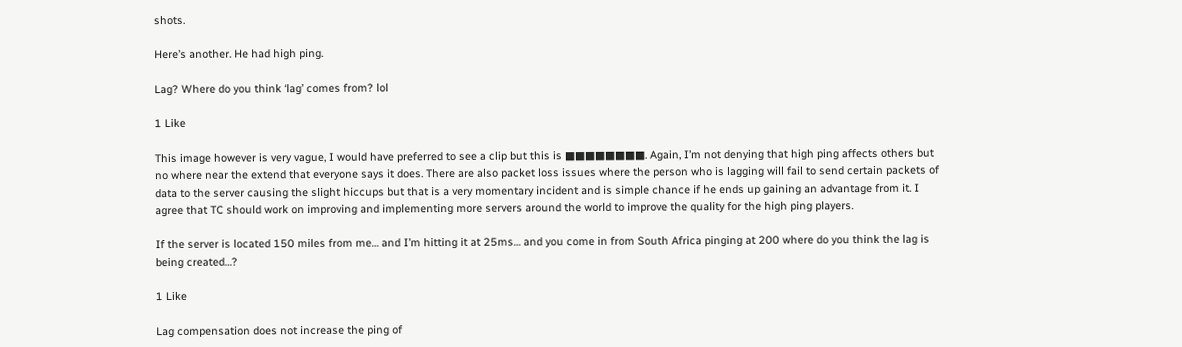shots.

Here’s another. He had high ping.

Lag? Where do you think ‘lag’ comes from? lol

1 Like

This image however is very vague, I would have preferred to see a clip but this is ■■■■■■■■. Again, I’m not denying that high ping affects others but no where near the extend that everyone says it does. There are also packet loss issues where the person who is lagging will fail to send certain packets of data to the server causing the slight hiccups but that is a very momentary incident and is simple chance if he ends up gaining an advantage from it. I agree that TC should work on improving and implementing more servers around the world to improve the quality for the high ping players.

If the server is located 150 miles from me… and I’m hitting it at 25ms… and you come in from South Africa pinging at 200 where do you think the lag is being created…?

1 Like

Lag compensation does not increase the ping of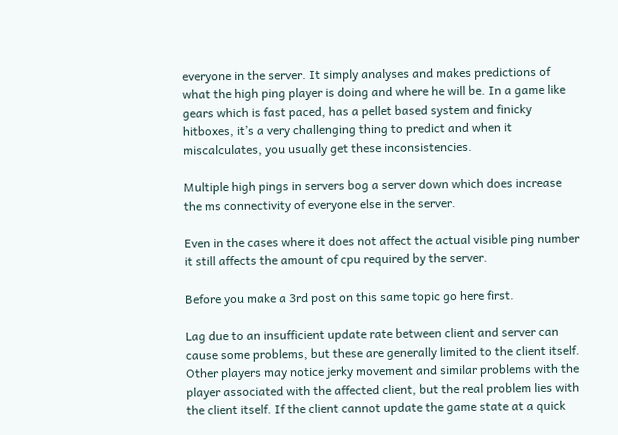everyone in the server. It simply analyses and makes predictions of what the high ping player is doing and where he will be. In a game like gears which is fast paced, has a pellet based system and finicky hitboxes, it’s a very challenging thing to predict and when it miscalculates, you usually get these inconsistencies.

Multiple high pings in servers bog a server down which does increase the ms connectivity of everyone else in the server.

Even in the cases where it does not affect the actual visible ping number it still affects the amount of cpu required by the server.

Before you make a 3rd post on this same topic go here first.

Lag due to an insufficient update rate between client and server can cause some problems, but these are generally limited to the client itself. Other players may notice jerky movement and similar problems with the player associated with the affected client, but the real problem lies with the client itself. If the client cannot update the game state at a quick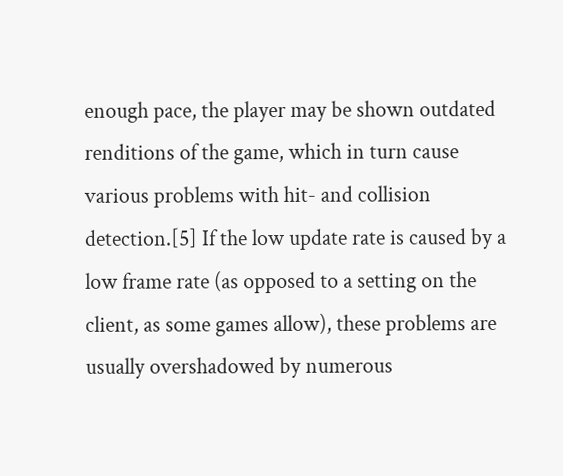enough pace, the player may be shown outdated renditions of the game, which in turn cause various problems with hit- and collision detection.[5] If the low update rate is caused by a low frame rate (as opposed to a setting on the client, as some games allow), these problems are usually overshadowed by numerous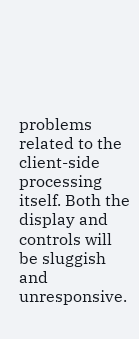problems related to the client-side processing itself. Both the display and controls will be sluggish and unresponsive.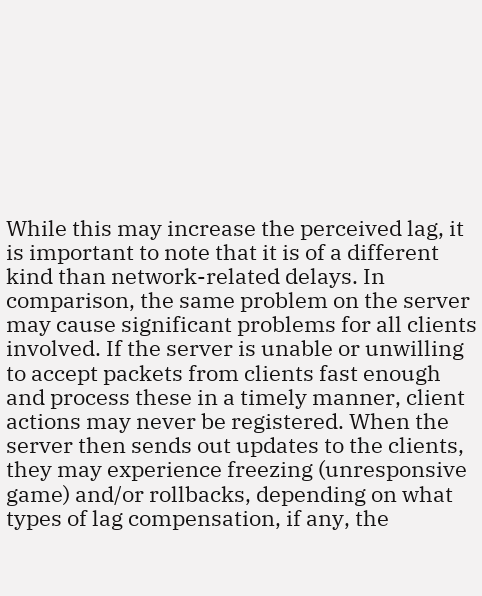While this may increase the perceived lag, it is important to note that it is of a different kind than network-related delays. In comparison, the same problem on the server may cause significant problems for all clients involved. If the server is unable or unwilling to accept packets from clients fast enough and process these in a timely manner, client actions may never be registered. When the server then sends out updates to the clients, they may experience freezing (unresponsive game) and/or rollbacks, depending on what types of lag compensation, if any, the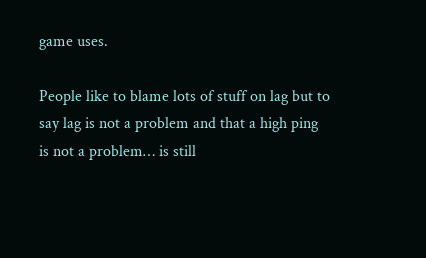game uses.

People like to blame lots of stuff on lag but to say lag is not a problem and that a high ping is not a problem… is still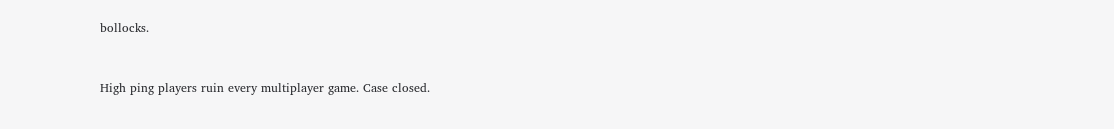bollocks.


High ping players ruin every multiplayer game. Case closed.